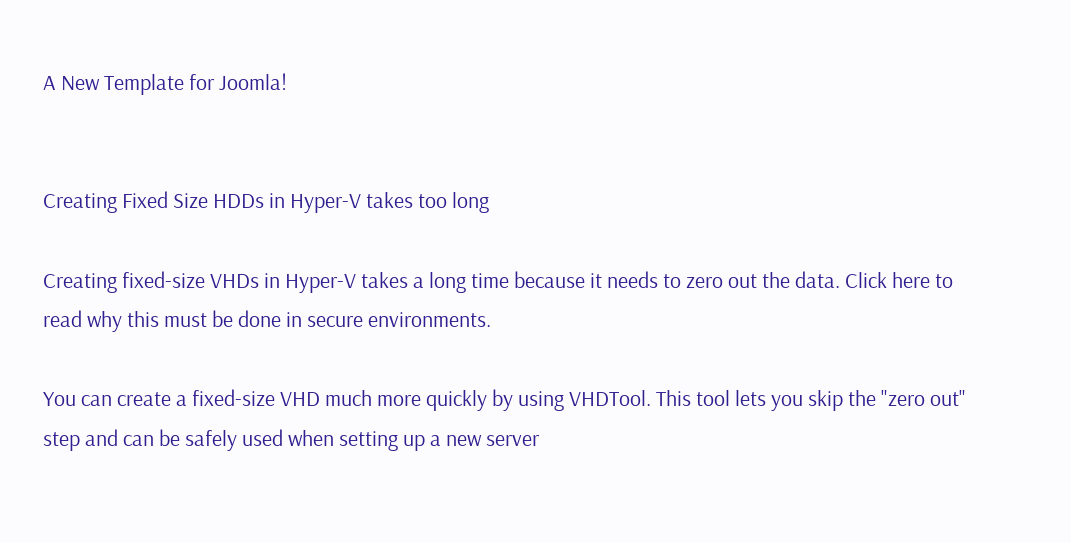A New Template for Joomla!


Creating Fixed Size HDDs in Hyper-V takes too long

Creating fixed-size VHDs in Hyper-V takes a long time because it needs to zero out the data. Click here to read why this must be done in secure environments.

You can create a fixed-size VHD much more quickly by using VHDTool. This tool lets you skip the "zero out" step and can be safely used when setting up a new server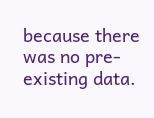because there was no pre-existing data.